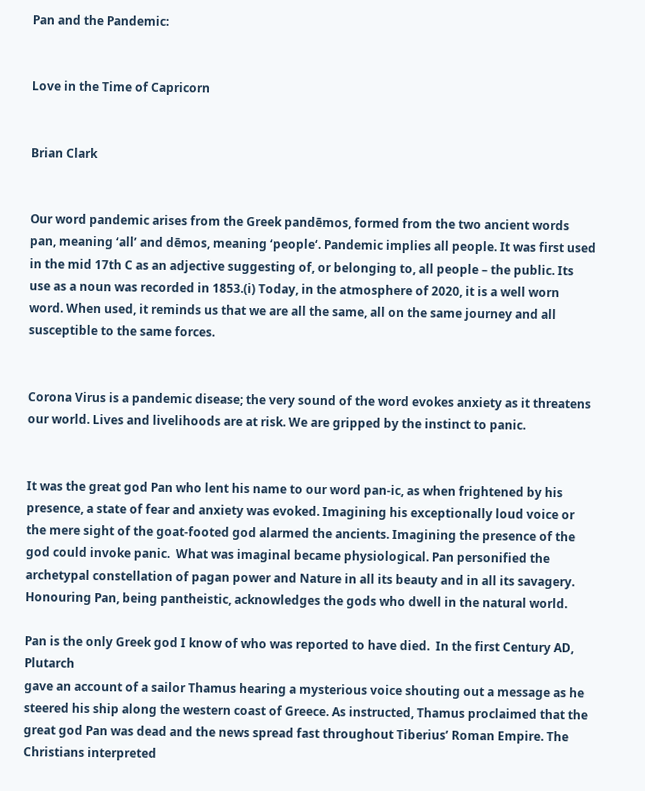Pan and the Pandemic:


Love in the Time of Capricorn


Brian Clark


Our word pandemic arises from the Greek pandēmos, formed from the two ancient words pan, meaning ‘all’ and dēmos, meaning ‘people‘. Pandemic implies all people. It was first used in the mid 17th C as an adjective suggesting of, or belonging to, all people – the public. Its use as a noun was recorded in 1853.(i) Today, in the atmosphere of 2020, it is a well worn word. When used, it reminds us that we are all the same, all on the same journey and all susceptible to the same forces.


Corona Virus is a pandemic disease; the very sound of the word evokes anxiety as it threatens our world. Lives and livelihoods are at risk. We are gripped by the instinct to panic.


It was the great god Pan who lent his name to our word pan-ic, as when frightened by his presence, a state of fear and anxiety was evoked. Imagining his exceptionally loud voice or the mere sight of the goat-footed god alarmed the ancients. Imagining the presence of the god could invoke panic.  What was imaginal became physiological. Pan personified the archetypal constellation of pagan power and Nature in all its beauty and in all its savagery. Honouring Pan, being pantheistic, acknowledges the gods who dwell in the natural world.

Pan is the only Greek god I know of who was reported to have died.  In the first Century AD, Plutarch
gave an account of a sailor Thamus hearing a mysterious voice shouting out a message as he steered his ship along the western coast of Greece. As instructed, Thamus proclaimed that the great god Pan was dead and the news spread fast throughout Tiberius’ Roman Empire. The Christians interpreted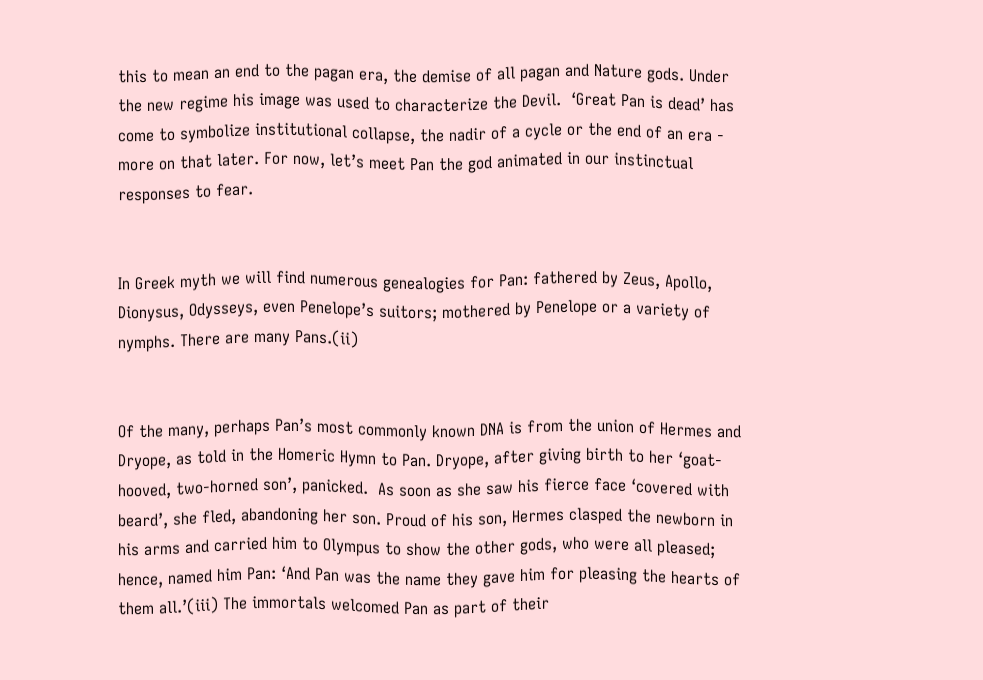this to mean an end to the pagan era, the demise of all pagan and Nature gods. Under the new regime his image was used to characterize the Devil.  ‘Great Pan is dead’ has come to symbolize institutional collapse, the nadir of a cycle or the end of an era - more on that later. For now, let’s meet Pan the god animated in our instinctual responses to fear.


In Greek myth we will find numerous genealogies for Pan: fathered by Zeus, Apollo, Dionysus, Odysseys, even Penelope’s suitors; mothered by Penelope or a variety of nymphs. There are many Pans.(ii)


Of the many, perhaps Pan’s most commonly known DNA is from the union of Hermes and Dryope, as told in the Homeric Hymn to Pan. Dryope, after giving birth to her ‘goat-hooved, two-horned son’, panicked.  As soon as she saw his fierce face ‘covered with beard’, she fled, abandoning her son. Proud of his son, Hermes clasped the newborn in his arms and carried him to Olympus to show the other gods, who were all pleased; hence, named him Pan: ‘And Pan was the name they gave him for pleasing the hearts of them all.’(iii) The immortals welcomed Pan as part of their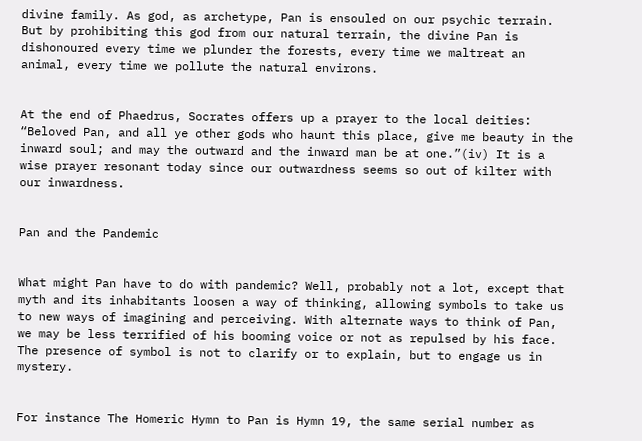divine family. As god, as archetype, Pan is ensouled on our psychic terrain. But by prohibiting this god from our natural terrain, the divine Pan is dishonoured every time we plunder the forests, every time we maltreat an animal, every time we pollute the natural environs.


At the end of Phaedrus, Socrates offers up a prayer to the local deities: “Beloved Pan, and all ye other gods who haunt this place, give me beauty in the inward soul; and may the outward and the inward man be at one.”(iv) It is a wise prayer resonant today since our outwardness seems so out of kilter with our inwardness.


Pan and the Pandemic


What might Pan have to do with pandemic? Well, probably not a lot, except that myth and its inhabitants loosen a way of thinking, allowing symbols to take us to new ways of imagining and perceiving. With alternate ways to think of Pan, we may be less terrified of his booming voice or not as repulsed by his face. The presence of symbol is not to clarify or to explain, but to engage us in mystery.


For instance The Homeric Hymn to Pan is Hymn 19, the same serial number as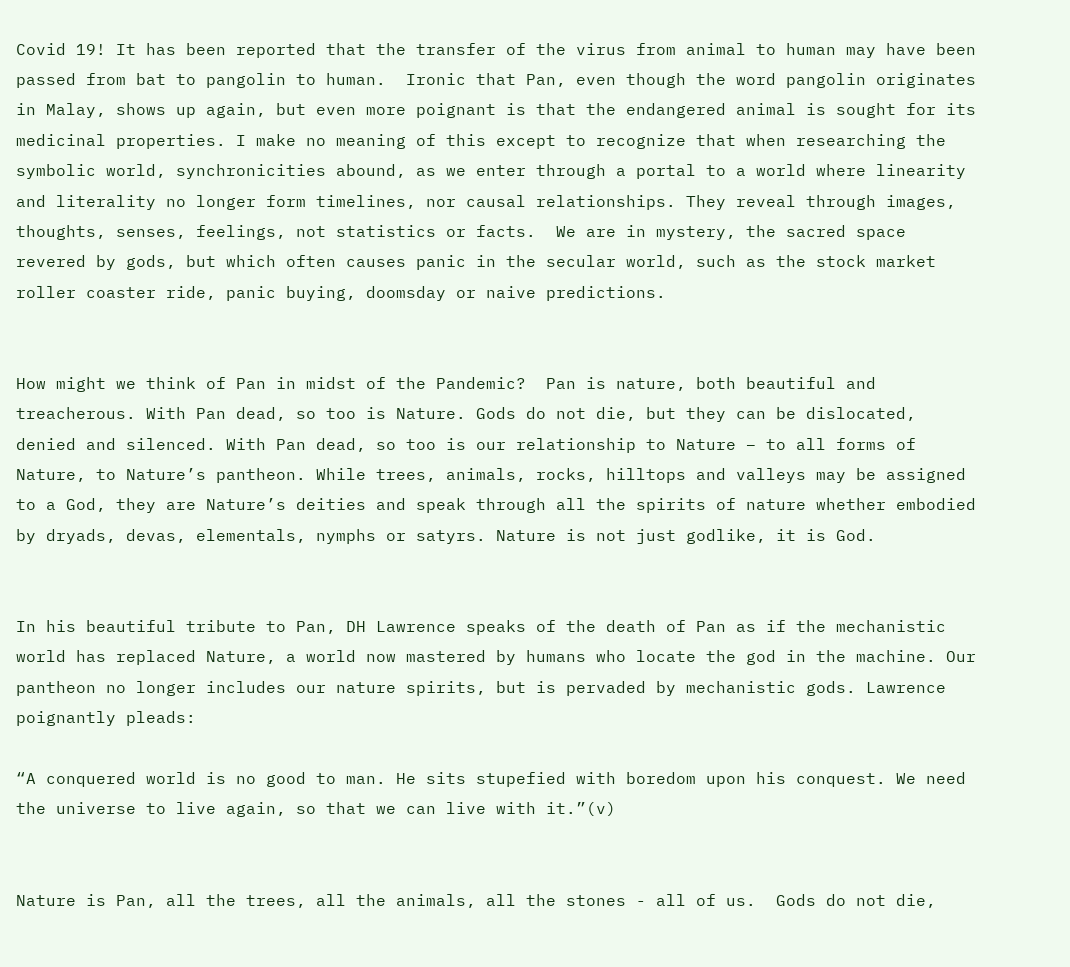Covid 19! It has been reported that the transfer of the virus from animal to human may have been passed from bat to pangolin to human.  Ironic that Pan, even though the word pangolin originates in Malay, shows up again, but even more poignant is that the endangered animal is sought for its medicinal properties. I make no meaning of this except to recognize that when researching the symbolic world, synchronicities abound, as we enter through a portal to a world where linearity and literality no longer form timelines, nor causal relationships. They reveal through images, thoughts, senses, feelings, not statistics or facts.  We are in mystery, the sacred space revered by gods, but which often causes panic in the secular world, such as the stock market roller coaster ride, panic buying, doomsday or naive predictions.


How might we think of Pan in midst of the Pandemic?  Pan is nature, both beautiful and treacherous. With Pan dead, so too is Nature. Gods do not die, but they can be dislocated, denied and silenced. With Pan dead, so too is our relationship to Nature – to all forms of Nature, to Nature’s pantheon. While trees, animals, rocks, hilltops and valleys may be assigned to a God, they are Nature’s deities and speak through all the spirits of nature whether embodied by dryads, devas, elementals, nymphs or satyrs. Nature is not just godlike, it is God.


In his beautiful tribute to Pan, DH Lawrence speaks of the death of Pan as if the mechanistic world has replaced Nature, a world now mastered by humans who locate the god in the machine. Our pantheon no longer includes our nature spirits, but is pervaded by mechanistic gods. Lawrence poignantly pleads:

“A conquered world is no good to man. He sits stupefied with boredom upon his conquest. We need the universe to live again, so that we can live with it.”(v)


Nature is Pan, all the trees, all the animals, all the stones - all of us.  Gods do not die,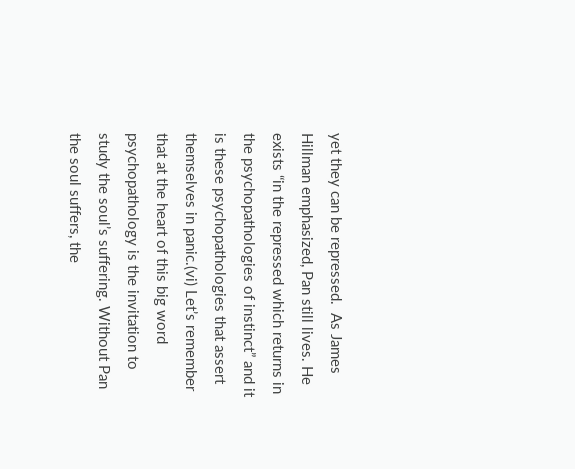yet they can be repressed.  As James Hillman emphasized, Pan still lives. He exists “in the repressed which returns in the psychopathologies of instinct” and it is these psychopathologies that assert themselves in panic.(vi) Let’s remember that at the heart of this big word psychopathology is the invitation to study the soul’s suffering. Without Pan the soul suffers, the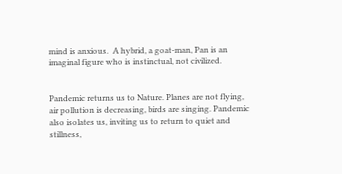mind is anxious.  A hybrid, a goat-man, Pan is an imaginal figure who is instinctual, not civilized.


Pandemic returns us to Nature. Planes are not flying, air pollution is decreasing, birds are singing. Pandemic also isolates us, inviting us to return to quiet and stillness,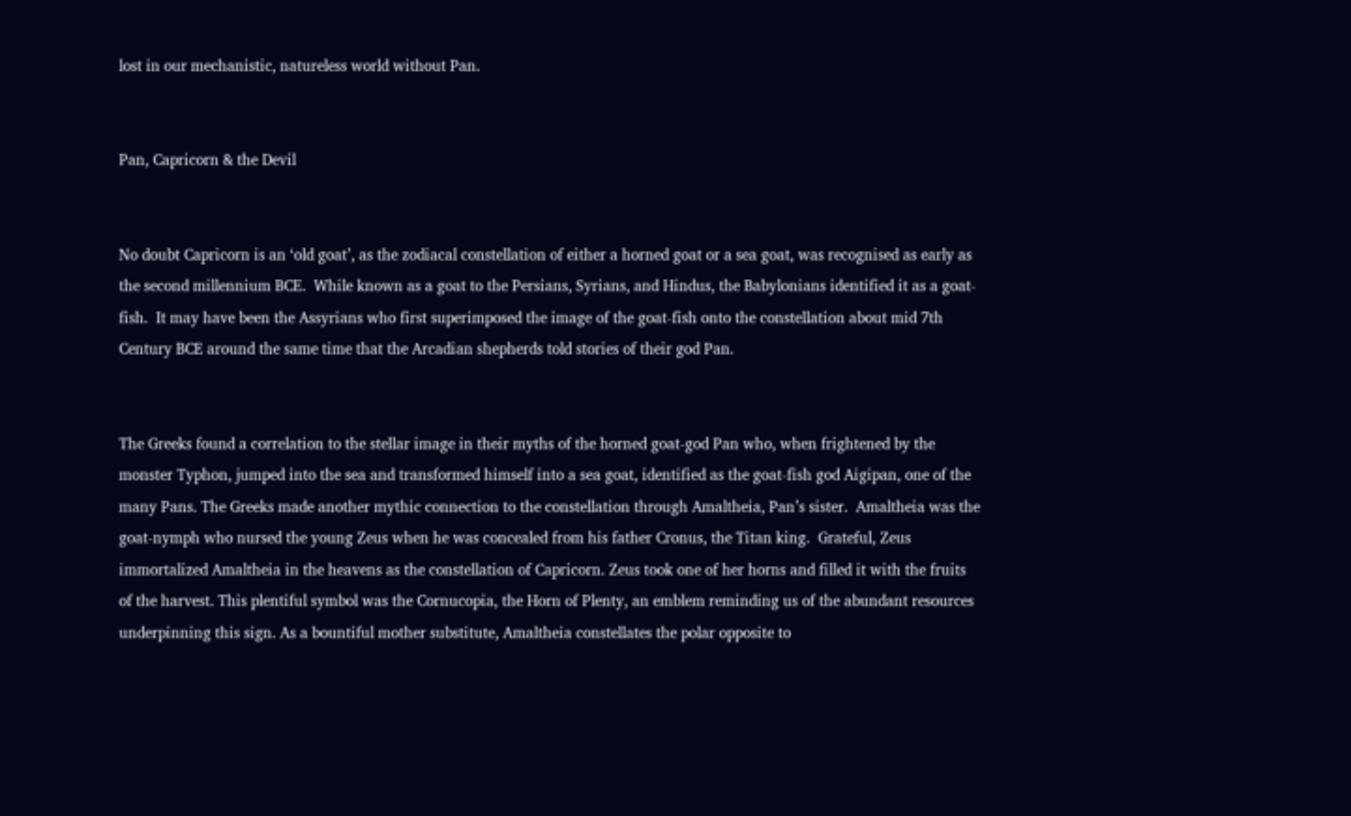lost in our mechanistic, natureless world without Pan.


Pan, Capricorn & the Devil


No doubt Capricorn is an ‘old goat’, as the zodiacal constellation of either a horned goat or a sea goat, was recognised as early as the second millennium BCE.  While known as a goat to the Persians, Syrians, and Hindus, the Babylonians identified it as a goat-fish.  It may have been the Assyrians who first superimposed the image of the goat-fish onto the constellation about mid 7th Century BCE around the same time that the Arcadian shepherds told stories of their god Pan.


The Greeks found a correlation to the stellar image in their myths of the horned goat-god Pan who, when frightened by the monster Typhon, jumped into the sea and transformed himself into a sea goat, identified as the goat-fish god Aigipan, one of the many Pans. The Greeks made another mythic connection to the constellation through Amaltheia, Pan’s sister.  Amaltheia was the goat-nymph who nursed the young Zeus when he was concealed from his father Cronus, the Titan king.  Grateful, Zeus immortalized Amaltheia in the heavens as the constellation of Capricorn. Zeus took one of her horns and filled it with the fruits of the harvest. This plentiful symbol was the Cornucopia, the Horn of Plenty, an emblem reminding us of the abundant resources underpinning this sign. As a bountiful mother substitute, Amaltheia constellates the polar opposite to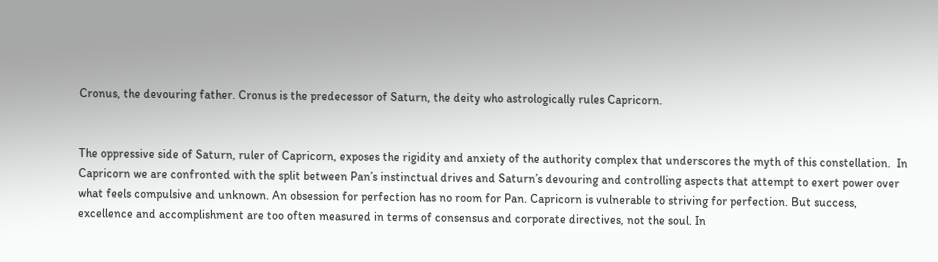Cronus, the devouring father. Cronus is the predecessor of Saturn, the deity who astrologically rules Capricorn.


The oppressive side of Saturn, ruler of Capricorn, exposes the rigidity and anxiety of the authority complex that underscores the myth of this constellation.  In Capricorn we are confronted with the split between Pan’s instinctual drives and Saturn’s devouring and controlling aspects that attempt to exert power over what feels compulsive and unknown. An obsession for perfection has no room for Pan. Capricorn is vulnerable to striving for perfection. But success, excellence and accomplishment are too often measured in terms of consensus and corporate directives, not the soul. In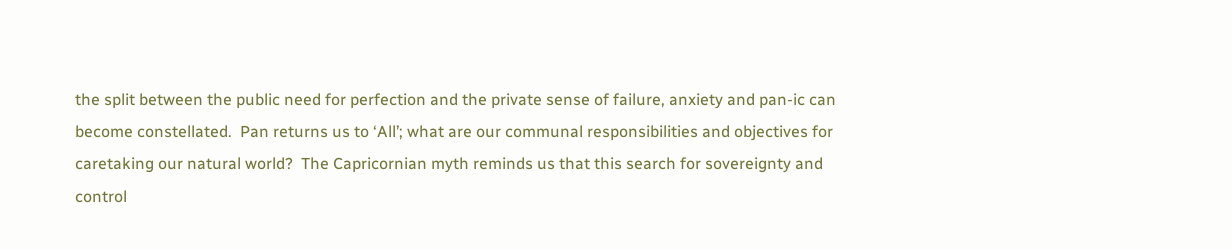the split between the public need for perfection and the private sense of failure, anxiety and pan-ic can become constellated.  Pan returns us to ‘All’; what are our communal responsibilities and objectives for caretaking our natural world?  The Capricornian myth reminds us that this search for sovereignty and control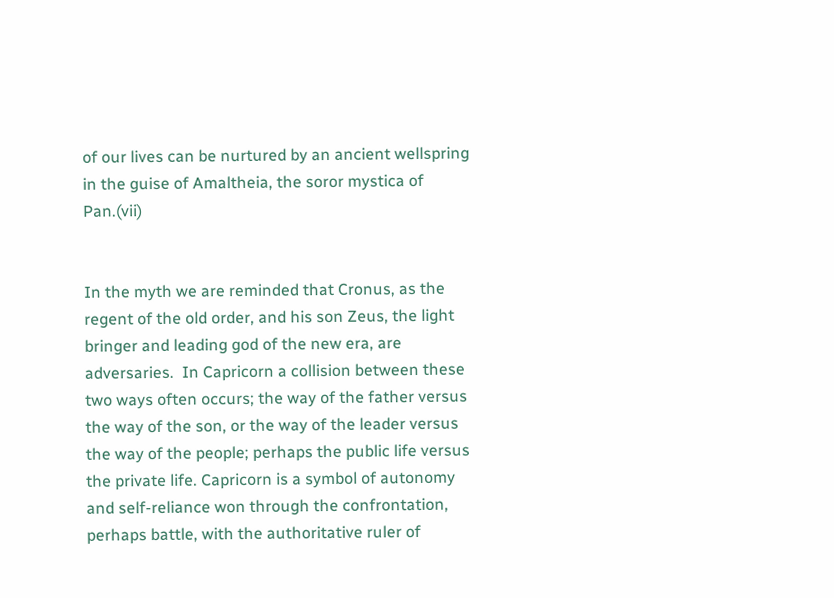of our lives can be nurtured by an ancient wellspring in the guise of Amaltheia, the soror mystica of Pan.(vii)


In the myth we are reminded that Cronus, as the regent of the old order, and his son Zeus, the light bringer and leading god of the new era, are adversaries.  In Capricorn a collision between these two ways often occurs; the way of the father versus the way of the son, or the way of the leader versus the way of the people; perhaps the public life versus the private life. Capricorn is a symbol of autonomy and self-reliance won through the confrontation, perhaps battle, with the authoritative ruler of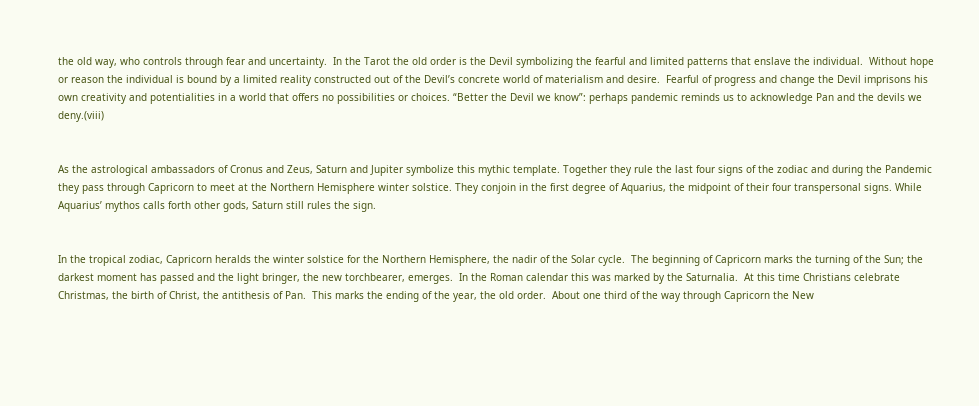the old way, who controls through fear and uncertainty.  In the Tarot the old order is the Devil symbolizing the fearful and limited patterns that enslave the individual.  Without hope or reason the individual is bound by a limited reality constructed out of the Devil’s concrete world of materialism and desire.  Fearful of progress and change the Devil imprisons his own creativity and potentialities in a world that offers no possibilities or choices. “Better the Devil we know”: perhaps pandemic reminds us to acknowledge Pan and the devils we deny.(viii)


As the astrological ambassadors of Cronus and Zeus, Saturn and Jupiter symbolize this mythic template. Together they rule the last four signs of the zodiac and during the Pandemic they pass through Capricorn to meet at the Northern Hemisphere winter solstice. They conjoin in the first degree of Aquarius, the midpoint of their four transpersonal signs. While Aquarius’ mythos calls forth other gods, Saturn still rules the sign.


In the tropical zodiac, Capricorn heralds the winter solstice for the Northern Hemisphere, the nadir of the Solar cycle.  The beginning of Capricorn marks the turning of the Sun; the darkest moment has passed and the light bringer, the new torchbearer, emerges.  In the Roman calendar this was marked by the Saturnalia.  At this time Christians celebrate Christmas, the birth of Christ, the antithesis of Pan.  This marks the ending of the year, the old order.  About one third of the way through Capricorn the New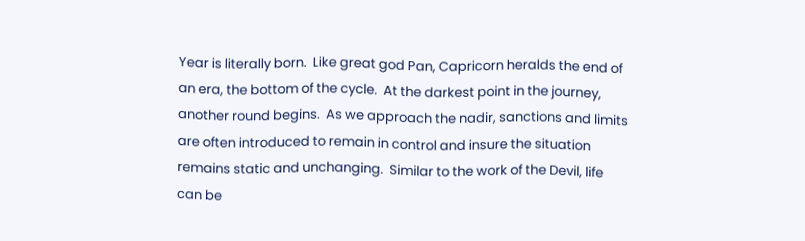Year is literally born.  Like great god Pan, Capricorn heralds the end of an era, the bottom of the cycle.  At the darkest point in the journey, another round begins.  As we approach the nadir, sanctions and limits are often introduced to remain in control and insure the situation remains static and unchanging.  Similar to the work of the Devil, life can be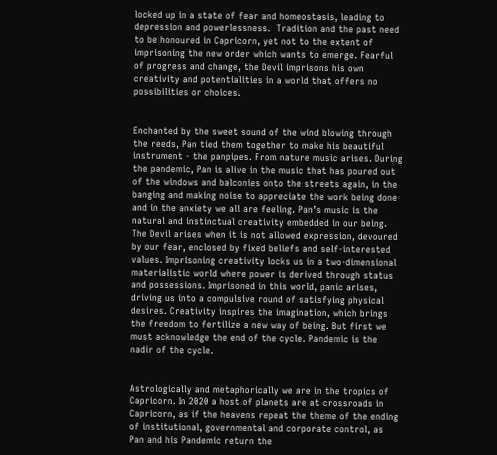locked up in a state of fear and homeostasis, leading to depression and powerlessness.  Tradition and the past need to be honoured in Capricorn, yet not to the extent of imprisoning the new order which wants to emerge. Fearful of progress and change, the Devil imprisons his own creativity and potentialities in a world that offers no possibilities or choices.


Enchanted by the sweet sound of the wind blowing through the reeds, Pan tied them together to make his beautiful instrument - the panpipes. From nature music arises. During the pandemic, Pan is alive in the music that has poured out of the windows and balconies onto the streets again, in the banging and making noise to appreciate the work being done and in the anxiety we all are feeling. Pan’s music is the natural and instinctual creativity embedded in our being. The Devil arises when it is not allowed expression, devoured by our fear, enclosed by fixed beliefs and self-interested values. Imprisoning creativity locks us in a two-dimensional materialistic world where power is derived through status and possessions. Imprisoned in this world, panic arises, driving us into a compulsive round of satisfying physical desires. Creativity inspires the imagination, which brings the freedom to fertilize a new way of being. But first we must acknowledge the end of the cycle. Pandemic is the nadir of the cycle.


Astrologically and metaphorically we are in the tropics of Capricorn. In 2020 a host of planets are at crossroads in Capricorn, as if the heavens repeat the theme of the ending of institutional, governmental and corporate control, as Pan and his Pandemic return the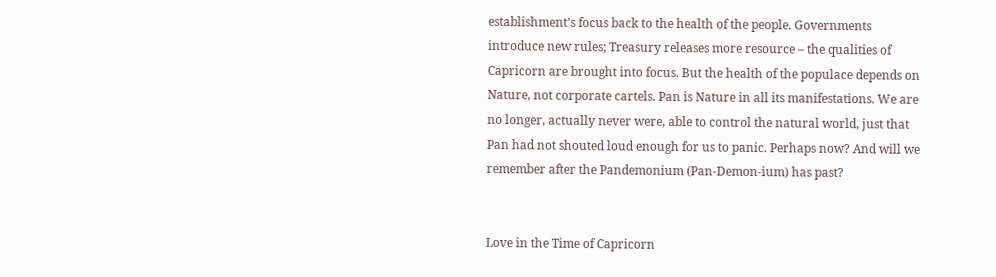establishment’s focus back to the health of the people. Governments introduce new rules; Treasury releases more resource – the qualities of Capricorn are brought into focus. But the health of the populace depends on Nature, not corporate cartels. Pan is Nature in all its manifestations. We are no longer, actually never were, able to control the natural world, just that Pan had not shouted loud enough for us to panic. Perhaps now? And will we remember after the Pandemonium (Pan-Demon-ium) has past?


Love in the Time of Capricorn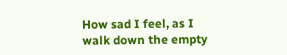How sad I feel, as I walk down the empty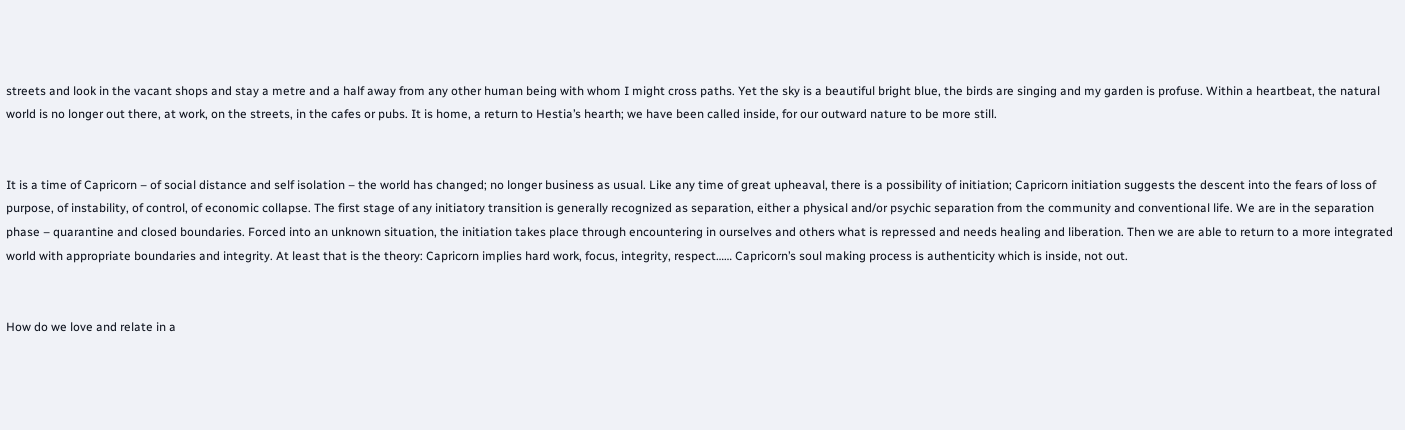streets and look in the vacant shops and stay a metre and a half away from any other human being with whom I might cross paths. Yet the sky is a beautiful bright blue, the birds are singing and my garden is profuse. Within a heartbeat, the natural world is no longer out there, at work, on the streets, in the cafes or pubs. It is home, a return to Hestia’s hearth; we have been called inside, for our outward nature to be more still.


It is a time of Capricorn – of social distance and self isolation – the world has changed; no longer business as usual. Like any time of great upheaval, there is a possibility of initiation; Capricorn initiation suggests the descent into the fears of loss of purpose, of instability, of control, of economic collapse. The first stage of any initiatory transition is generally recognized as separation, either a physical and/or psychic separation from the community and conventional life. We are in the separation phase – quarantine and closed boundaries. Forced into an unknown situation, the initiation takes place through encountering in ourselves and others what is repressed and needs healing and liberation. Then we are able to return to a more integrated world with appropriate boundaries and integrity. At least that is the theory: Capricorn implies hard work, focus, integrity, respect…… Capricorn’s soul making process is authenticity which is inside, not out.


How do we love and relate in a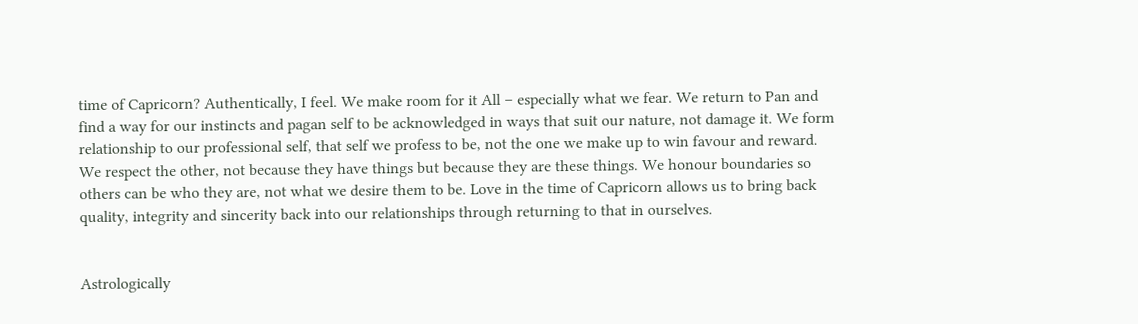time of Capricorn? Authentically, I feel. We make room for it All – especially what we fear. We return to Pan and find a way for our instincts and pagan self to be acknowledged in ways that suit our nature, not damage it. We form relationship to our professional self, that self we profess to be, not the one we make up to win favour and reward. We respect the other, not because they have things but because they are these things. We honour boundaries so others can be who they are, not what we desire them to be. Love in the time of Capricorn allows us to bring back quality, integrity and sincerity back into our relationships through returning to that in ourselves.


Astrologically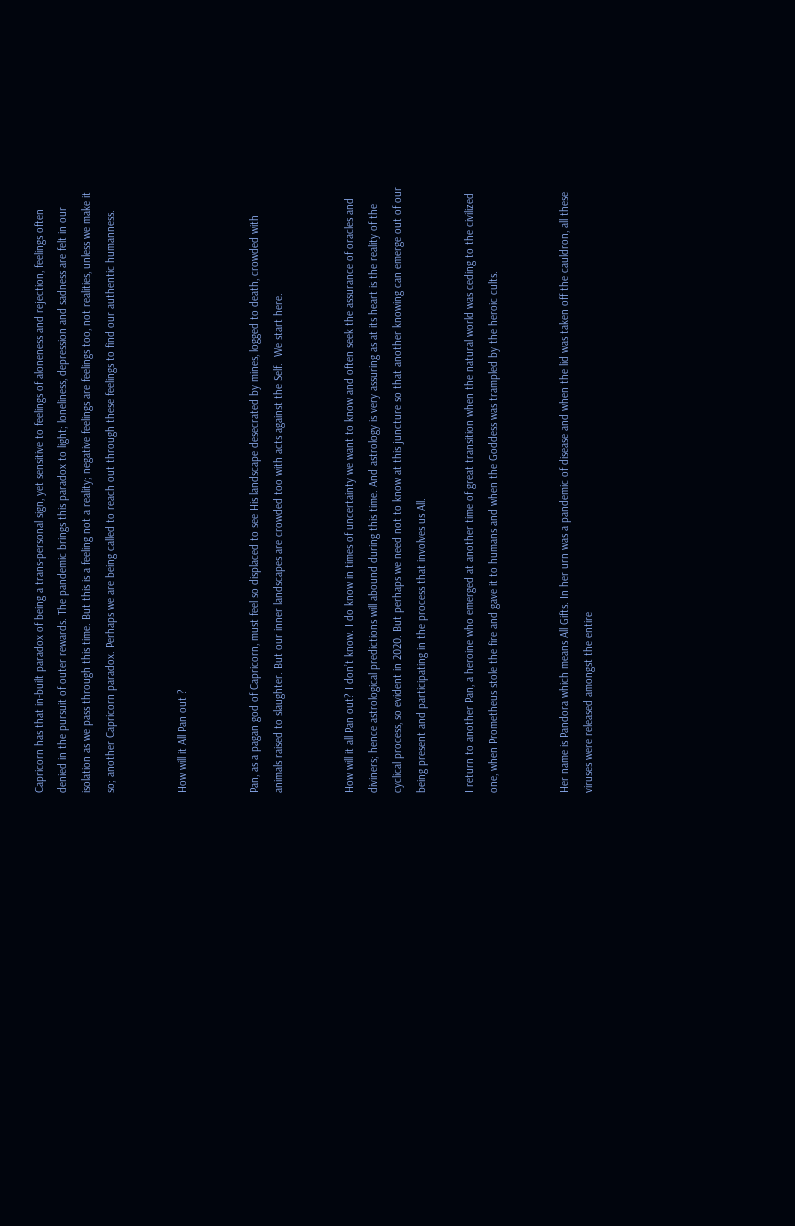Capricorn has that in-built paradox of being a trans-personal sign, yet sensitive to feelings of aloneness and rejection, feelings often denied in the pursuit of outer rewards. The pandemic brings this paradox to light; loneliness, depression and sadness are felt in our isolation as we pass through this time. But this is a feeling not a reality; negative feelings are feelings too, not realities, unless we make it so; another Capricorn paradox. Perhaps we are being called to reach out through these feelings to find our authentic humanness.


How will it All Pan out ?


Pan, as a pagan god of Capricorn, must feel so displaced to see His landscape desecrated by mines, logged to death, crowded with animals raised to slaughter. But our inner landscapes are crowded too with acts against the Self.  We start here.


How will it all Pan out? I don’t know. I do know in times of uncertainty we want to know and often seek the assurance of oracles and diviners; hence astrological predictions will abound during this time. And astrology is very assuring as at its heart is the reality of the cyclical process, so evident in 2020. But perhaps we need not to know at this juncture so that another knowing can emerge out of our being present and participating in the process that involves us All.

I return to another Pan, a heroine who emerged at another time of great transition when the natural world was ceding to the civilized one, when Prometheus stole the fire and gave it to humans and when the Goddess was trampled by the heroic cults.


Her name is Pandora which means All Gifts. In her urn was a pandemic of disease and when the lid was taken off the cauldron, all these viruses were released amongst the entire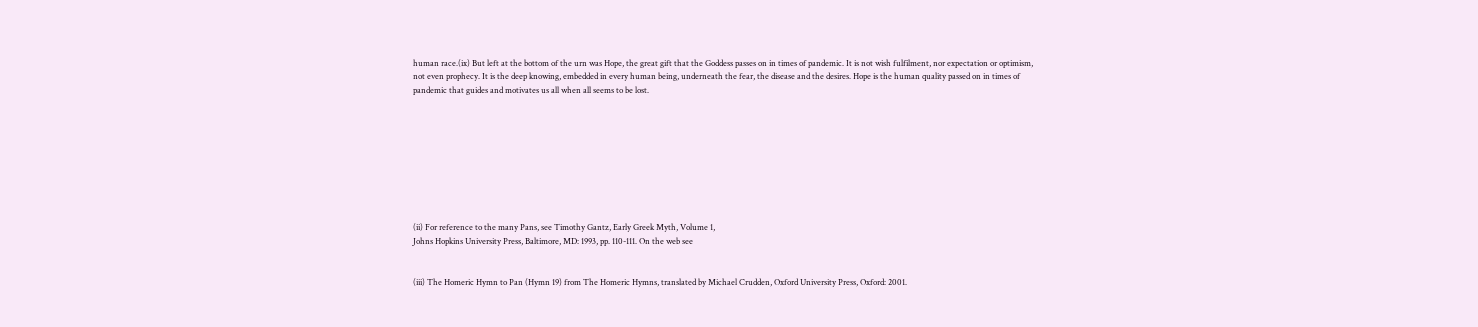human race.(ix) But left at the bottom of the urn was Hope, the great gift that the Goddess passes on in times of pandemic. It is not wish fulfilment, nor expectation or optimism, not even prophecy. It is the deep knowing, embedded in every human being, underneath the fear, the disease and the desires. Hope is the human quality passed on in times of pandemic that guides and motivates us all when all seems to be lost.









(ii) For reference to the many Pans, see Timothy Gantz, Early Greek Myth, Volume 1,
Johns Hopkins University Press, Baltimore, MD: 1993, pp. 110-111. On the web see


(iii) The Homeric Hymn to Pan (Hymn 19) from The Homeric Hymns, translated by Michael Crudden, Oxford University Press, Oxford: 2001.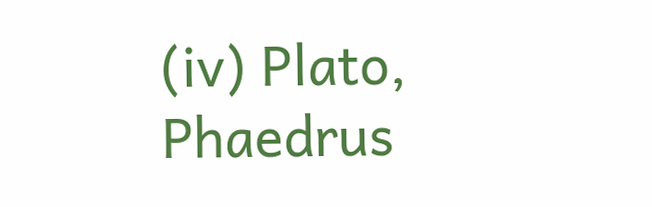(iv) Plato, Phaedrus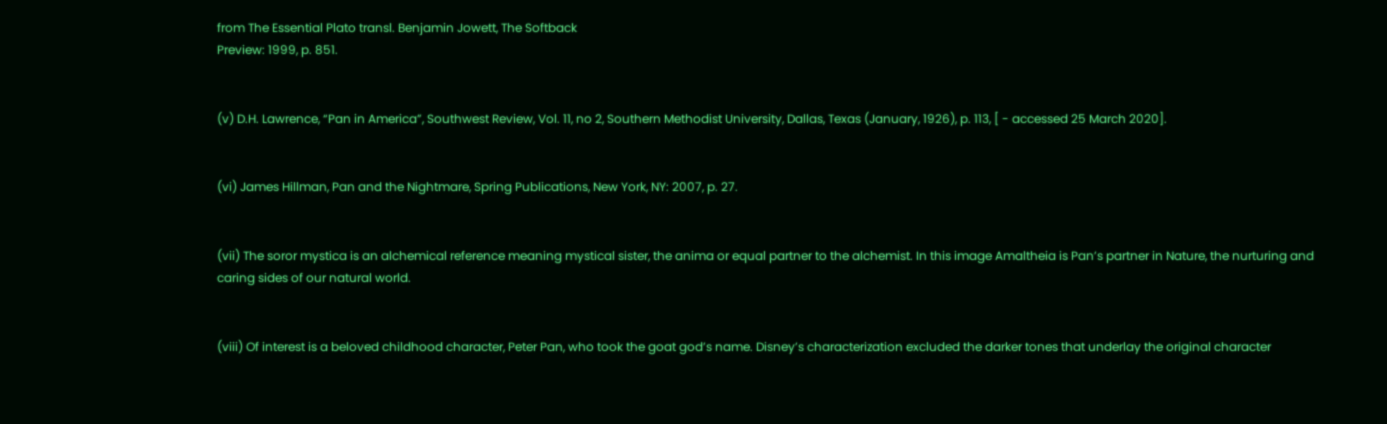from The Essential Plato transl. Benjamin Jowett, The Softback
Preview: 1999, p. 851.


(v) D.H. Lawrence, “Pan in America”, Southwest Review, Vol. 11, no 2, Southern Methodist University, Dallas, Texas (January, 1926), p. 113, [ - accessed 25 March 2020].


(vi) James Hillman, Pan and the Nightmare, Spring Publications, New York, NY: 2007, p. 27.


(vii) The soror mystica is an alchemical reference meaning mystical sister, the anima or equal partner to the alchemist. In this image Amaltheia is Pan’s partner in Nature, the nurturing and
caring sides of our natural world.


(viii) Of interest is a beloved childhood character, Peter Pan, who took the goat god’s name. Disney’s characterization excluded the darker tones that underlay the original character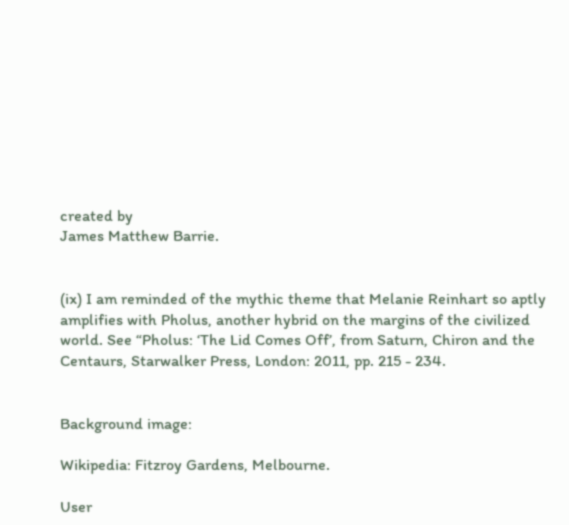created by
James Matthew Barrie.


(ix) I am reminded of the mythic theme that Melanie Reinhart so aptly amplifies with Pholus, another hybrid on the margins of the civilized world. See “Pholus: ‘The Lid Comes Off’, from Saturn, Chiron and the Centaurs, Starwalker Press, London: 2011, pp. 215 - 234.


Background image:

Wikipedia: Fitzroy Gardens, Melbourne.

User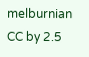melburnian CC by 2.5